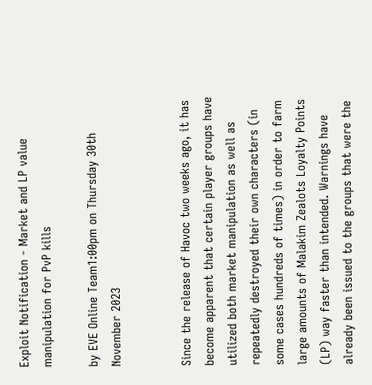Exploit Notification - Market and LP value manipulation for PvP kills

by EVE Online Team1:00pm on Thursday 30th November 2023


Since the release of Havoc two weeks ago, it has become apparent that certain player groups have utilized both market manipulation as well as repeatedly destroyed their own characters (in some cases hundreds of times) in order to farm large amounts of Malakim Zealots Loyalty Points (LP) way faster than intended. Warnings have already been issued to the groups that were the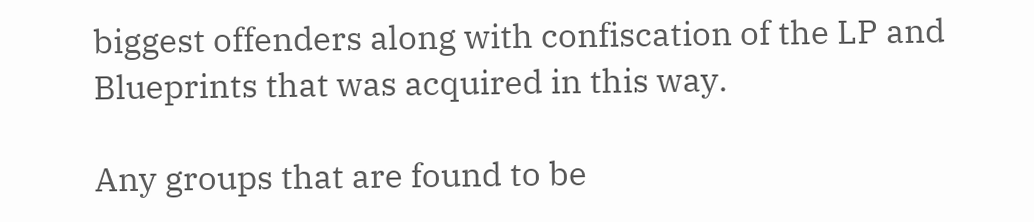biggest offenders along with confiscation of the LP and Blueprints that was acquired in this way.

Any groups that are found to be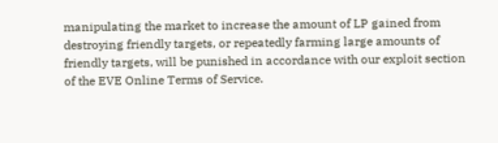manipulating the market to increase the amount of LP gained from destroying friendly targets, or repeatedly farming large amounts of friendly targets, will be punished in accordance with our exploit section of the EVE Online Terms of Service.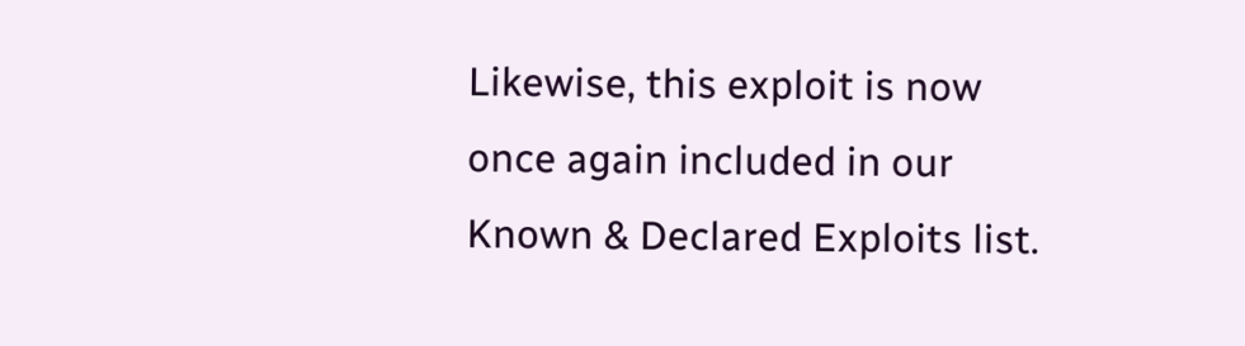Likewise, this exploit is now once again included in our Known & Declared Exploits list.